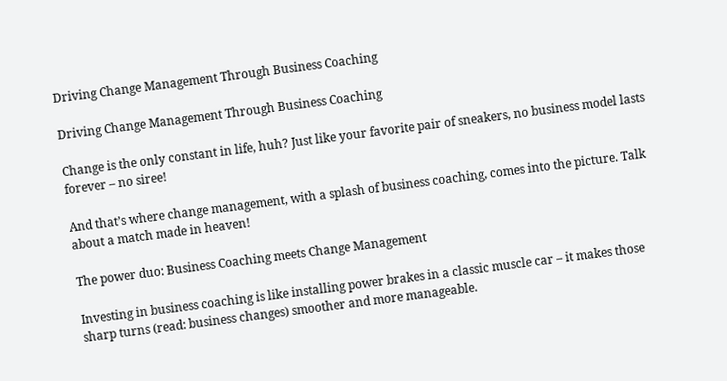Driving Change Management Through Business Coaching

Driving Change Management Through Business Coaching

Change is the only constant in life, huh? Just like your favorite pair of sneakers, no business model lasts forever – no siree!

And that’s where change management, with a splash of business coaching, comes into the picture. Talk about a match made in heaven!

The power duo: Business Coaching meets Change Management

Investing in business coaching is like installing power brakes in a classic muscle car – it makes those sharp turns (read: business changes) smoother and more manageable.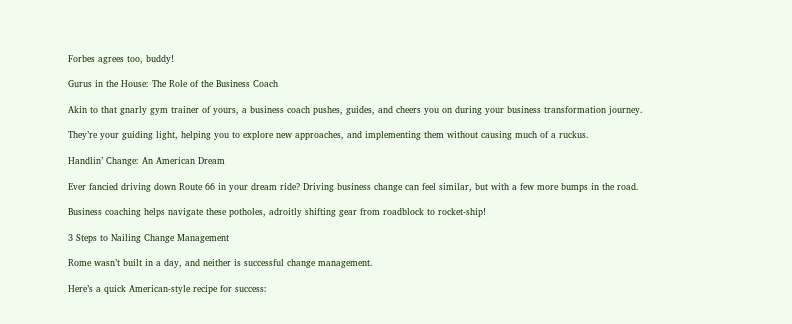Forbes agrees too, buddy!

Gurus in the House: The Role of the Business Coach

Akin to that gnarly gym trainer of yours, a business coach pushes, guides, and cheers you on during your business transformation journey.

They’re your guiding light, helping you to explore new approaches, and implementing them without causing much of a ruckus.

Handlin’ Change: An American Dream

Ever fancied driving down Route 66 in your dream ride? Driving business change can feel similar, but with a few more bumps in the road.

Business coaching helps navigate these potholes, adroitly shifting gear from roadblock to rocket-ship!

3 Steps to Nailing Change Management

Rome wasn’t built in a day, and neither is successful change management.

Here’s a quick American-style recipe for success: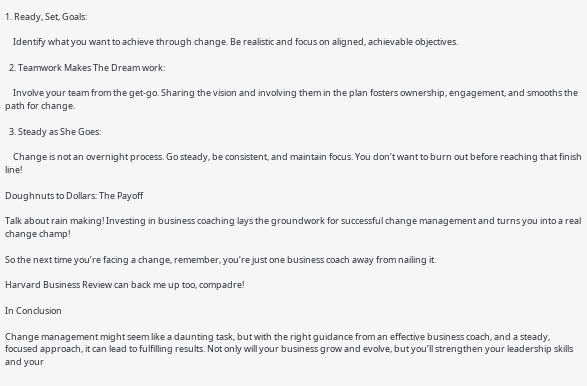1. Ready, Set, Goals:

    Identify what you want to achieve through change. Be realistic and focus on aligned, achievable objectives.

  2. Teamwork Makes The Dream work:

    Involve your team from the get-go. Sharing the vision and involving them in the plan fosters ownership, engagement, and smooths the path for change.

  3. Steady as She Goes:

    Change is not an overnight process. Go steady, be consistent, and maintain focus. You don’t want to burn out before reaching that finish line!

Doughnuts to Dollars: The Payoff

Talk about rain making! Investing in business coaching lays the groundwork for successful change management and turns you into a real change champ!

So the next time you’re facing a change, remember, you’re just one business coach away from nailing it.

Harvard Business Review can back me up too, compadre!

In Conclusion

Change management might seem like a daunting task, but with the right guidance from an effective business coach, and a steady, focused approach, it can lead to fulfilling results. Not only will your business grow and evolve, but you’ll strengthen your leadership skills and your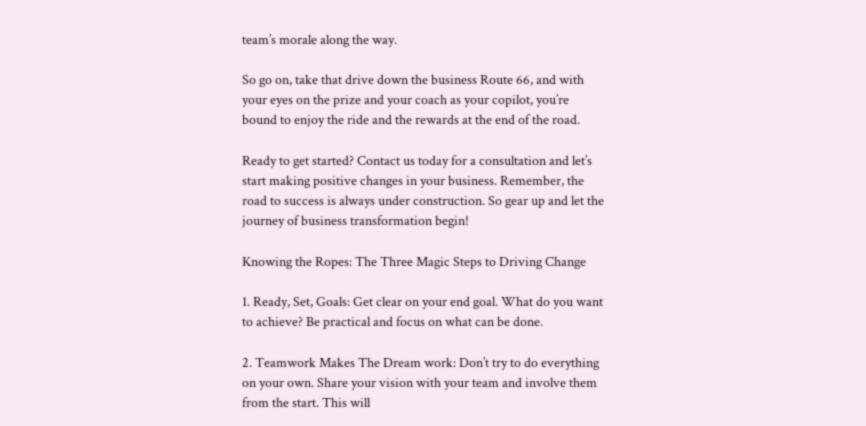team’s morale along the way.

So go on, take that drive down the business Route 66, and with your eyes on the prize and your coach as your copilot, you’re bound to enjoy the ride and the rewards at the end of the road.

Ready to get started? Contact us today for a consultation and let’s start making positive changes in your business. Remember, the road to success is always under construction. So gear up and let the journey of business transformation begin!

Knowing the Ropes: The Three Magic Steps to Driving Change

1. Ready, Set, Goals: Get clear on your end goal. What do you want to achieve? Be practical and focus on what can be done.

2. Teamwork Makes The Dream work: Don’t try to do everything on your own. Share your vision with your team and involve them from the start. This will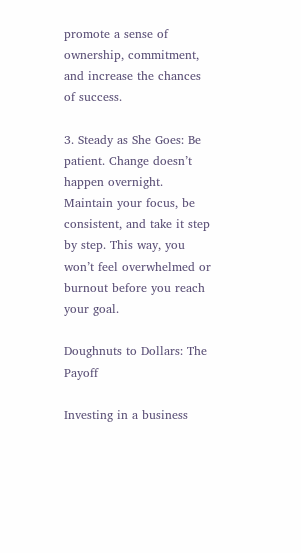promote a sense of ownership, commitment, and increase the chances of success.

3. Steady as She Goes: Be patient. Change doesn’t happen overnight. Maintain your focus, be consistent, and take it step by step. This way, you won’t feel overwhelmed or burnout before you reach your goal.

Doughnuts to Dollars: The Payoff

Investing in a business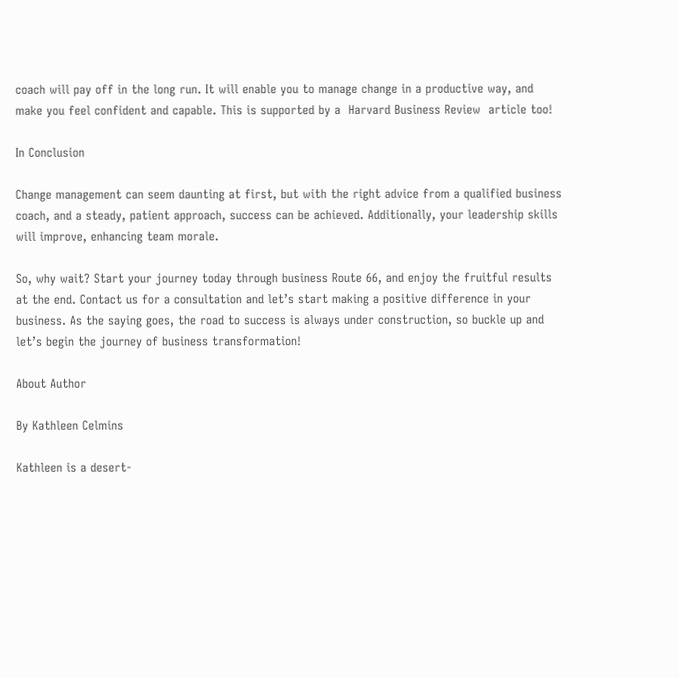coach will pay off in the long run. It will enable you to manage change in a productive way, and make you feel confident and capable. This is supported by a  Harvard Business Review  article too!

In Conclusion

Change management can seem daunting at first, but with the right advice from a qualified business coach, and a steady, patient approach, success can be achieved. Additionally, your leadership skills will improve, enhancing team morale.

So, why wait? Start your journey today through business Route 66, and enjoy the fruitful results at the end. Contact us for a consultation and let’s start making a positive difference in your business. As the saying goes, the road to success is always under construction, so buckle up and let’s begin the journey of business transformation!

About Author

By Kathleen Celmins

Kathleen is a desert-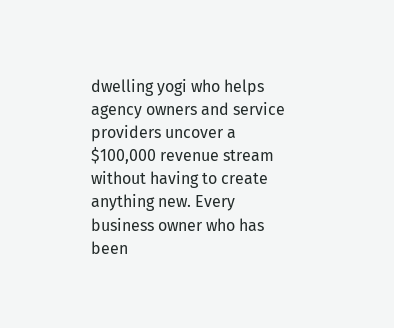dwelling yogi who helps agency owners and service providers uncover a $100,000 revenue stream without having to create anything new. Every business owner who has been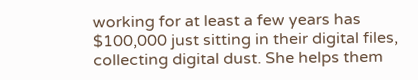working for at least a few years has $100,000 just sitting in their digital files, collecting digital dust. She helps them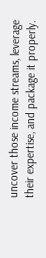uncover those income streams, leverage their expertise, and package it properly.